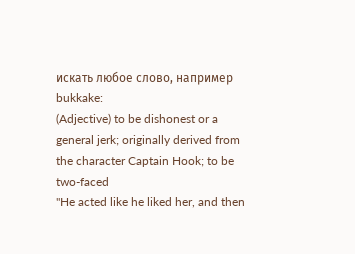искать любое слово, например bukkake:
(Adjective) to be dishonest or a general jerk; originally derived from the character Captain Hook; to be two-faced
"He acted like he liked her, and then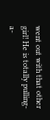went out with that other girl! He is totally pulling-a-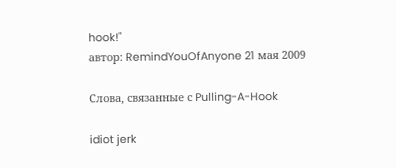hook!"
автор: RemindYouOfAnyone 21 мая 2009

Слова, связанные с Pulling-A-Hook

idiot jerk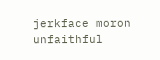jerkface moron unfaithful